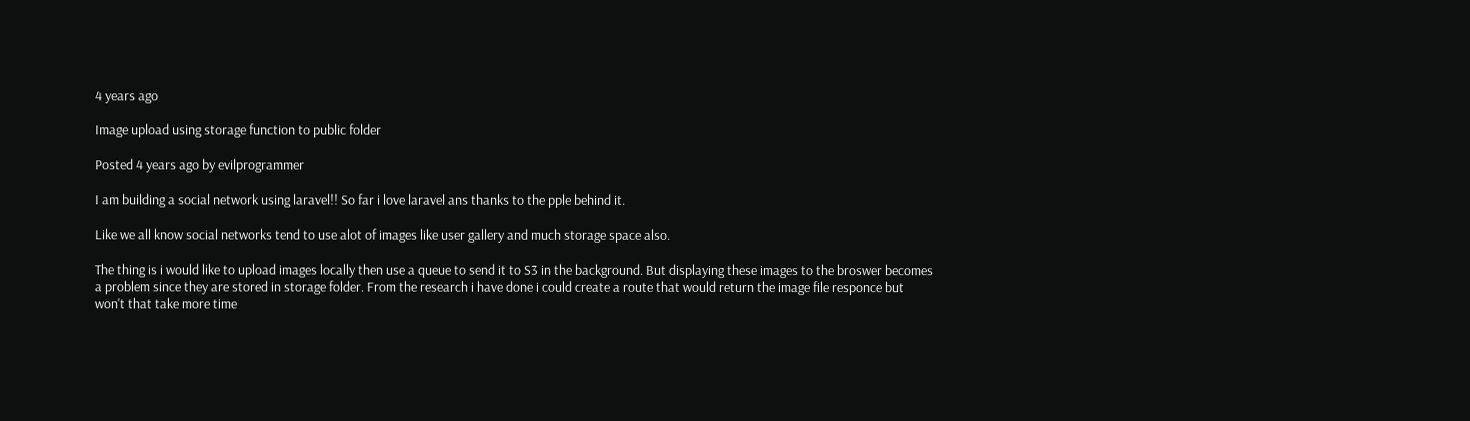4 years ago

Image upload using storage function to public folder

Posted 4 years ago by evilprogrammer

I am building a social network using laravel!! So far i love laravel ans thanks to the pple behind it.

Like we all know social networks tend to use alot of images like user gallery and much storage space also.

The thing is i would like to upload images locally then use a queue to send it to S3 in the background. But displaying these images to the broswer becomes a problem since they are stored in storage folder. From the research i have done i could create a route that would return the image file responce but won't that take more time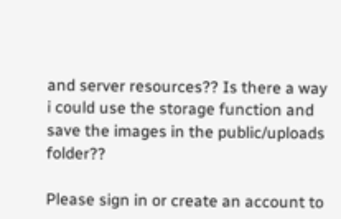and server resources?? Is there a way i could use the storage function and save the images in the public/uploads folder??

Please sign in or create an account to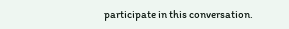participate in this conversation.